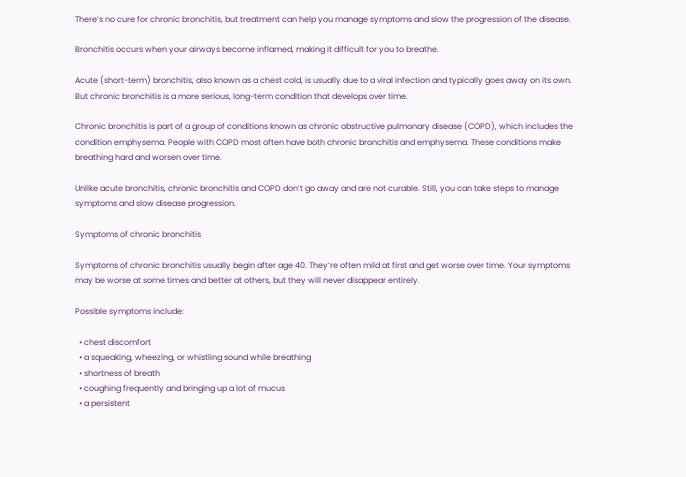There’s no cure for chronic bronchitis, but treatment can help you manage symptoms and slow the progression of the disease.

Bronchitis occurs when your airways become inflamed, making it difficult for you to breathe.

Acute (short-term) bronchitis, also known as a chest cold, is usually due to a viral infection and typically goes away on its own. But chronic bronchitis is a more serious, long-term condition that develops over time.

Chronic bronchitis is part of a group of conditions known as chronic obstructive pulmonary disease (COPD), which includes the condition emphysema. People with COPD most often have both chronic bronchitis and emphysema. These conditions make breathing hard and worsen over time.

Unlike acute bronchitis, chronic bronchitis and COPD don’t go away and are not curable. Still, you can take steps to manage symptoms and slow disease progression.

Symptoms of chronic bronchitis

Symptoms of chronic bronchitis usually begin after age 40. They’re often mild at first and get worse over time. Your symptoms may be worse at some times and better at others, but they will never disappear entirely.

Possible symptoms include:

  • chest discomfort
  • a squeaking, wheezing, or whistling sound while breathing
  • shortness of breath
  • coughing frequently and bringing up a lot of mucus
  • a persistent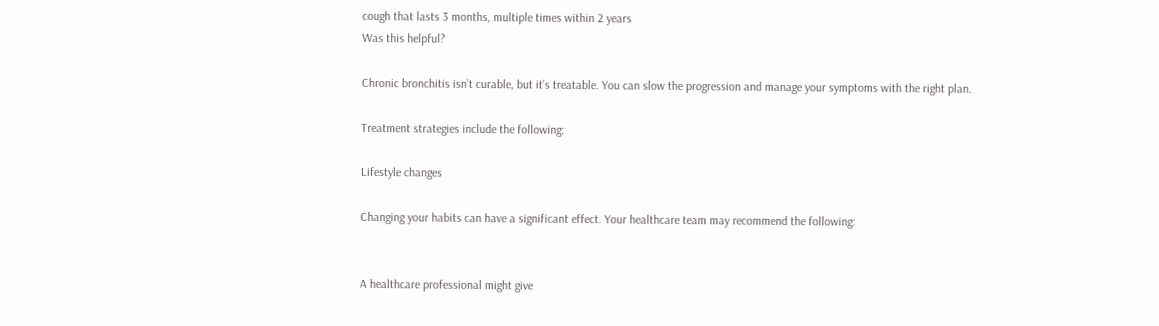cough that lasts 3 months, multiple times within 2 years
Was this helpful?

Chronic bronchitis isn’t curable, but it’s treatable. You can slow the progression and manage your symptoms with the right plan.

Treatment strategies include the following:

Lifestyle changes

Changing your habits can have a significant effect. Your healthcare team may recommend the following:


A healthcare professional might give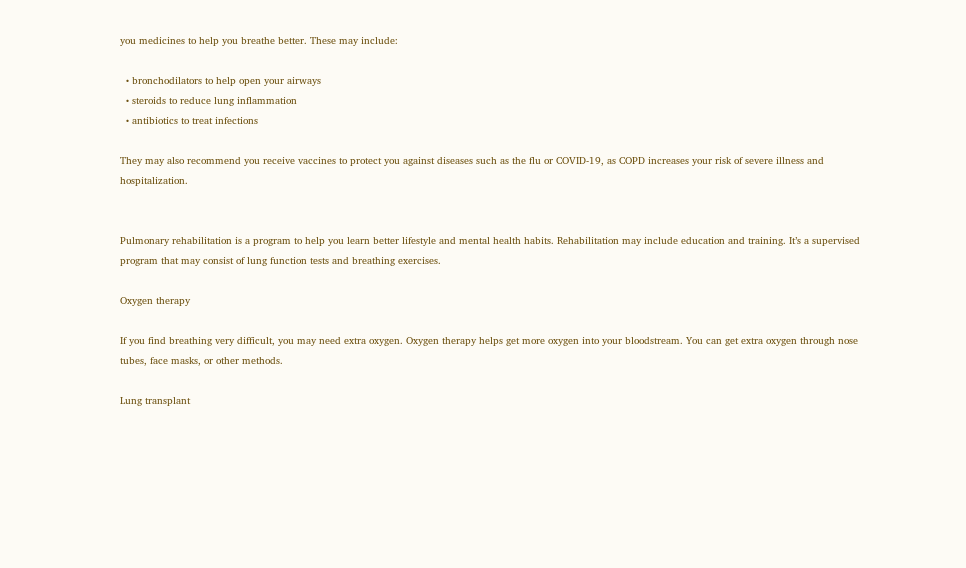you medicines to help you breathe better. These may include:

  • bronchodilators to help open your airways
  • steroids to reduce lung inflammation
  • antibiotics to treat infections

They may also recommend you receive vaccines to protect you against diseases such as the flu or COVID-19, as COPD increases your risk of severe illness and hospitalization.


Pulmonary rehabilitation is a program to help you learn better lifestyle and mental health habits. Rehabilitation may include education and training. It’s a supervised program that may consist of lung function tests and breathing exercises.

Oxygen therapy

If you find breathing very difficult, you may need extra oxygen. Oxygen therapy helps get more oxygen into your bloodstream. You can get extra oxygen through nose tubes, face masks, or other methods.

Lung transplant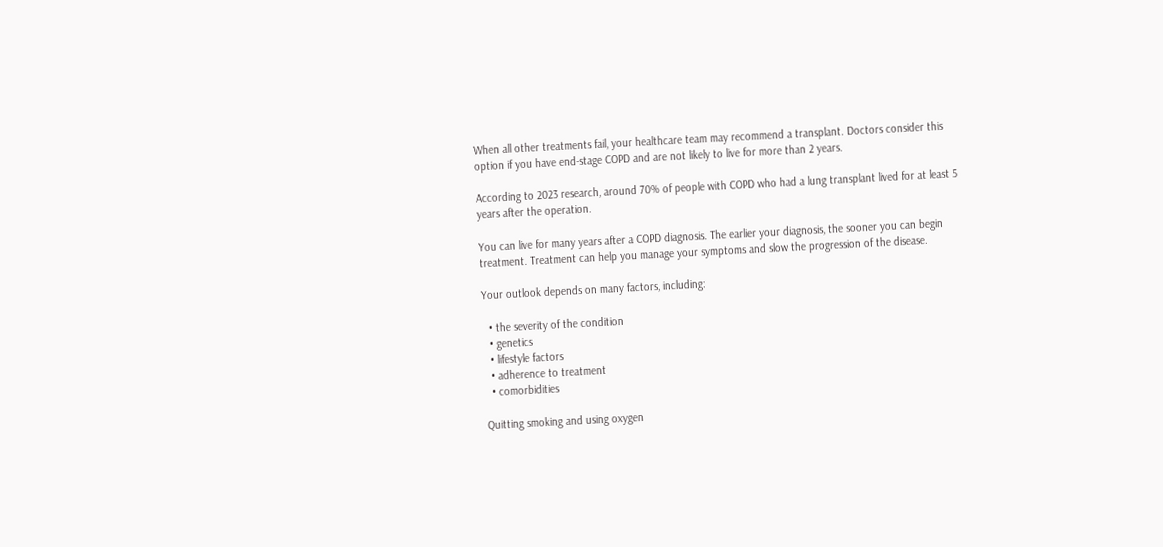When all other treatments fail, your healthcare team may recommend a transplant. Doctors consider this option if you have end-stage COPD and are not likely to live for more than 2 years.

According to 2023 research, around 70% of people with COPD who had a lung transplant lived for at least 5 years after the operation.

You can live for many years after a COPD diagnosis. The earlier your diagnosis, the sooner you can begin treatment. Treatment can help you manage your symptoms and slow the progression of the disease.

Your outlook depends on many factors, including:

  • the severity of the condition
  • genetics
  • lifestyle factors
  • adherence to treatment
  • comorbidities

Quitting smoking and using oxygen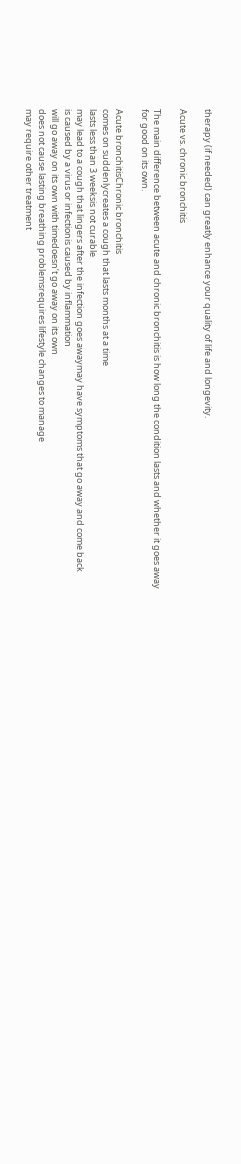therapy (if needed) can greatly enhance your quality of life and longevity.

Acute vs. chronic bronchitis

The main difference between acute and chronic bronchitis is how long the condition lasts and whether it goes away for good on its own.

Acute bronchitisChronic bronchitis
comes on suddenlycreates a cough that lasts months at a time
lasts less than 3 weeksis not curable
may lead to a cough that lingers after the infection goes awaymay have symptoms that go away and come back
is caused by a virus or infectionis caused by inflammation
will go away on its own with timedoesn’t go away on its own
does not cause lasting breathing problemsrequires lifestyle changes to manage
may require other treatment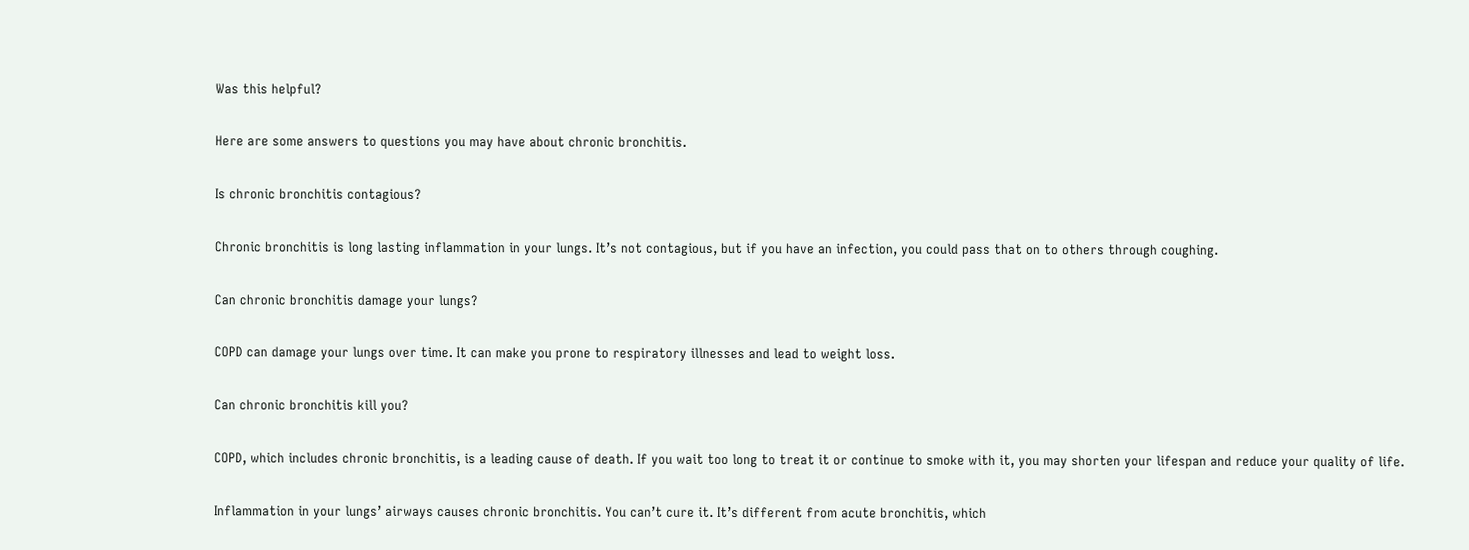Was this helpful?

Here are some answers to questions you may have about chronic bronchitis.

Is chronic bronchitis contagious?

Chronic bronchitis is long lasting inflammation in your lungs. It’s not contagious, but if you have an infection, you could pass that on to others through coughing.

Can chronic bronchitis damage your lungs?

COPD can damage your lungs over time. It can make you prone to respiratory illnesses and lead to weight loss.

Can chronic bronchitis kill you?

COPD, which includes chronic bronchitis, is a leading cause of death. If you wait too long to treat it or continue to smoke with it, you may shorten your lifespan and reduce your quality of life.

Inflammation in your lungs’ airways causes chronic bronchitis. You can’t cure it. It’s different from acute bronchitis, which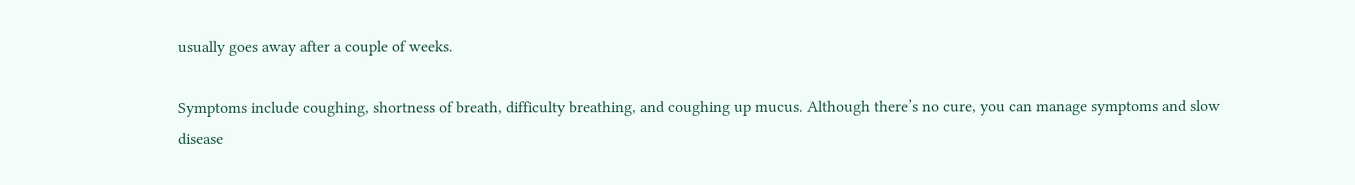usually goes away after a couple of weeks.

Symptoms include coughing, shortness of breath, difficulty breathing, and coughing up mucus. Although there’s no cure, you can manage symptoms and slow disease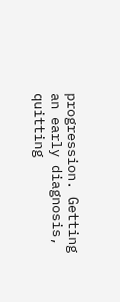progression. Getting an early diagnosis, quitting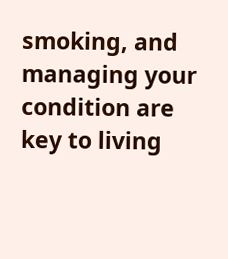smoking, and managing your condition are key to living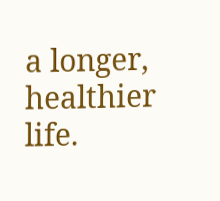a longer, healthier life.